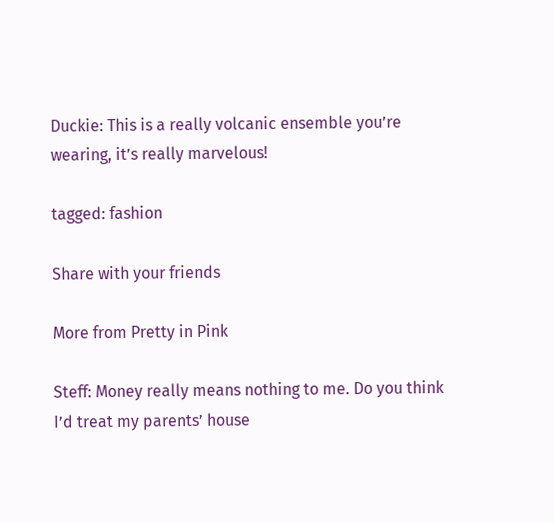Duckie: This is a really volcanic ensemble you’re wearing, it’s really marvelous!

tagged: fashion

Share with your friends

More from Pretty in Pink

Steff: Money really means nothing to me. Do you think I’d treat my parents’ house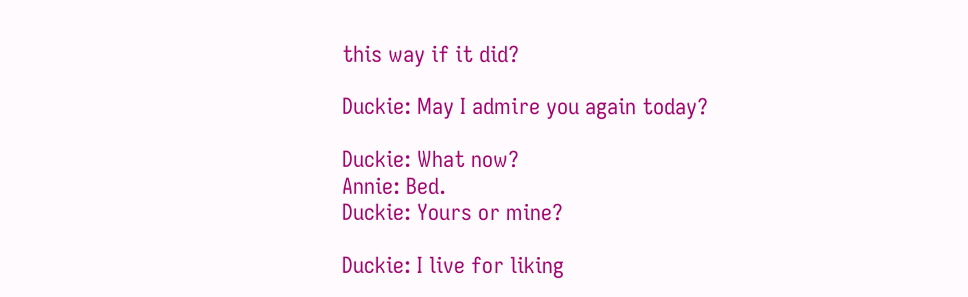this way if it did?

Duckie: May I admire you again today?

Duckie: What now?
Annie: Bed.
Duckie: Yours or mine?

Duckie: I live for liking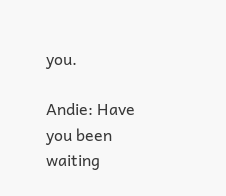you.

Andie: Have you been waiting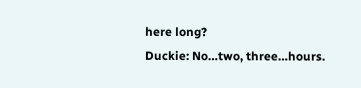here long?
Duckie: No…two, three…hours.